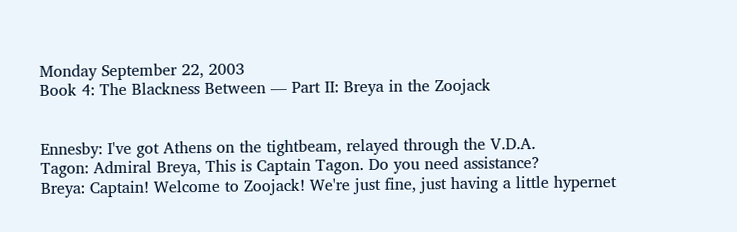Monday September 22, 2003
Book 4: The Blackness Between — Part II: Breya in the Zoojack


Ennesby: I've got Athens on the tightbeam, relayed through the V.D.A.
Tagon: Admiral Breya, This is Captain Tagon. Do you need assistance?
Breya: Captain! Welcome to Zoojack! We're just fine, just having a little hypernet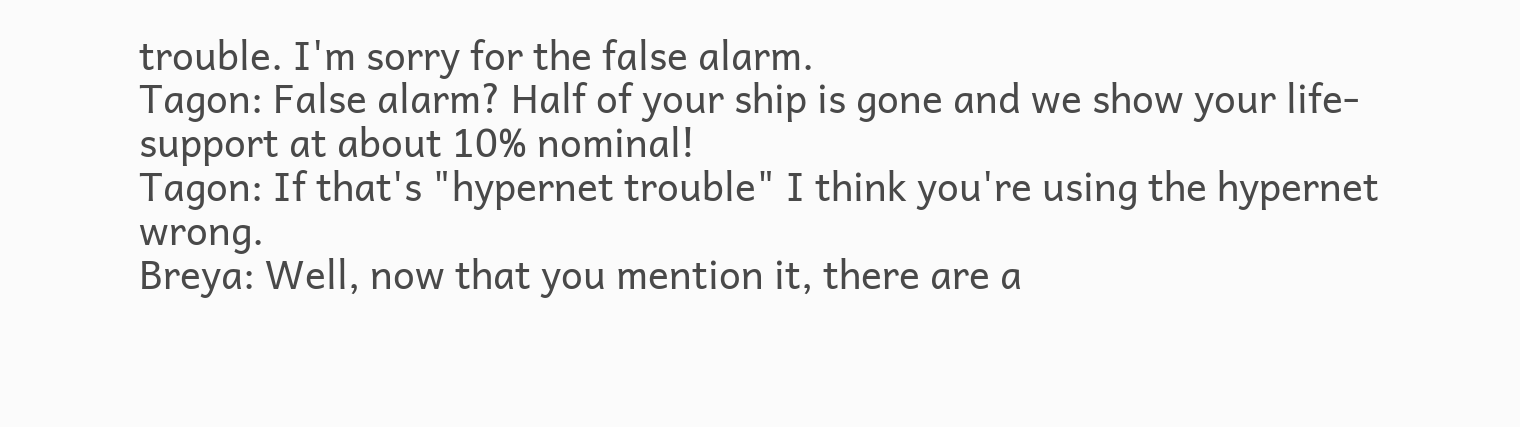trouble. I'm sorry for the false alarm.
Tagon: False alarm? Half of your ship is gone and we show your life-support at about 10% nominal!
Tagon: If that's "hypernet trouble" I think you're using the hypernet wrong.
Breya: Well, now that you mention it, there are a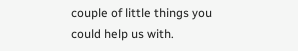couple of little things you could help us with.